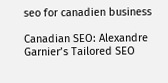seo for canadien business

Canadian SEO: Alexandre Garnier’s Tailored SEO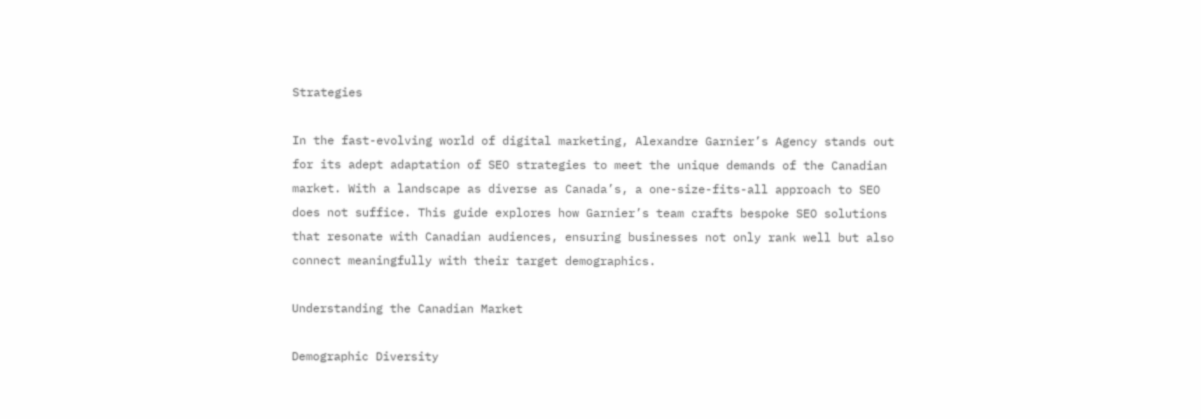Strategies

In the fast-evolving world of digital marketing, Alexandre Garnier’s Agency stands out for its adept adaptation of SEO strategies to meet the unique demands of the Canadian market. With a landscape as diverse as Canada’s, a one-size-fits-all approach to SEO does not suffice. This guide explores how Garnier’s team crafts bespoke SEO solutions that resonate with Canadian audiences, ensuring businesses not only rank well but also connect meaningfully with their target demographics.

Understanding the Canadian Market

Demographic Diversity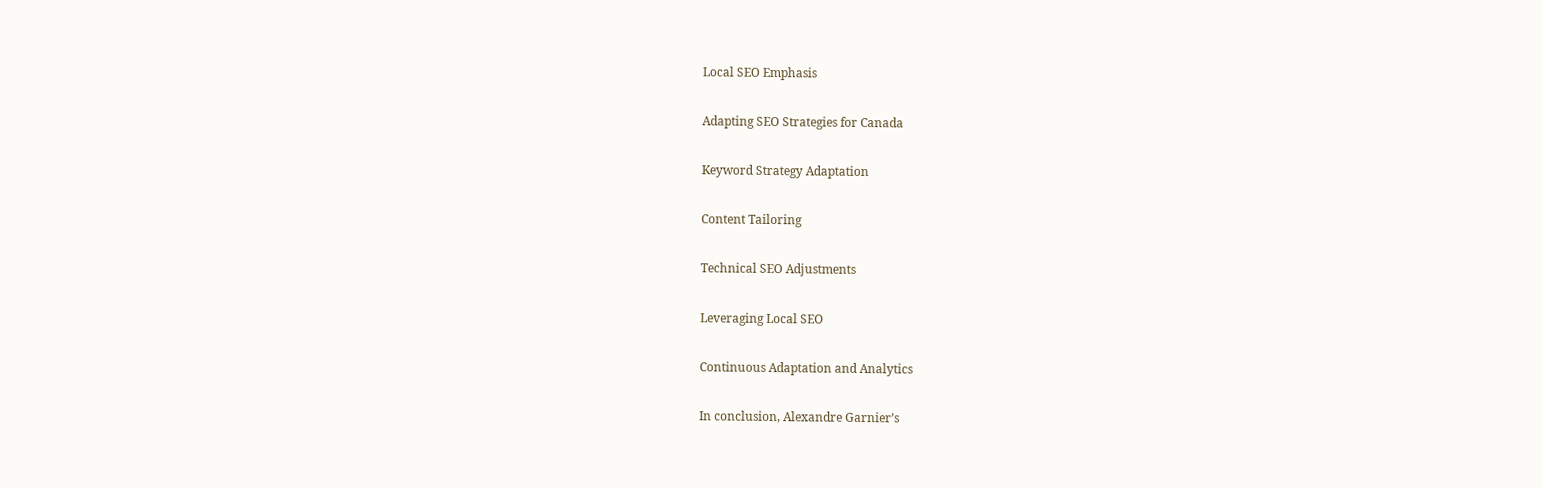Local SEO Emphasis

Adapting SEO Strategies for Canada

Keyword Strategy Adaptation

Content Tailoring

Technical SEO Adjustments

Leveraging Local SEO

Continuous Adaptation and Analytics

In conclusion, Alexandre Garnier’s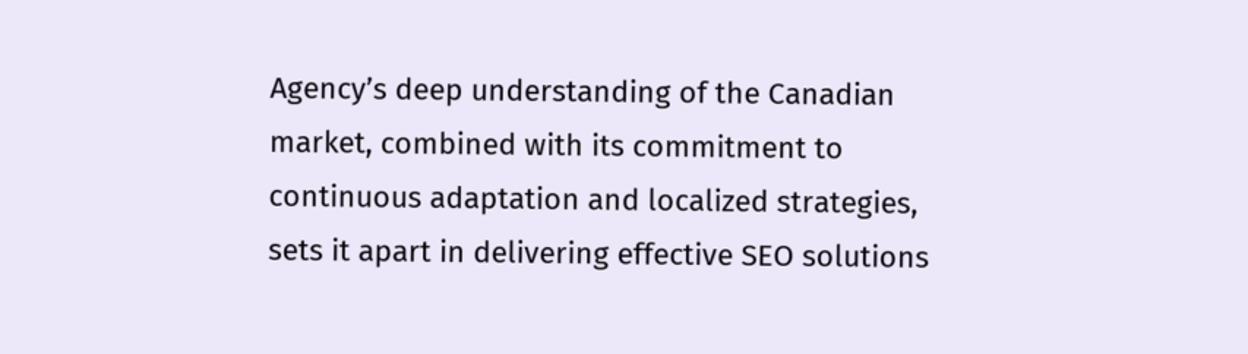Agency’s deep understanding of the Canadian market, combined with its commitment to continuous adaptation and localized strategies, sets it apart in delivering effective SEO solutions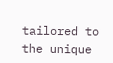tailored to the unique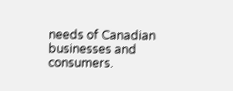needs of Canadian businesses and consumers.